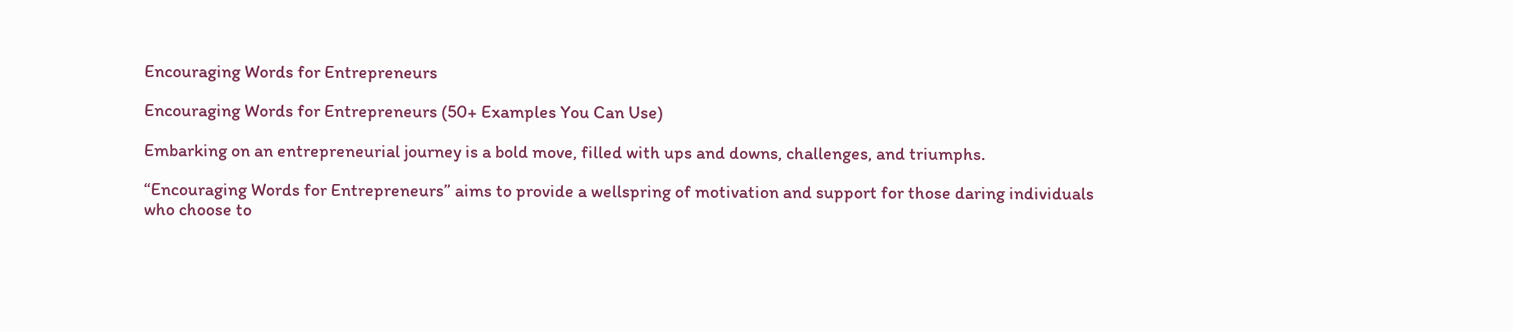Encouraging Words for Entrepreneurs

Encouraging Words for Entrepreneurs (50+ Examples You Can Use)

Embarking on an entrepreneurial journey is a bold move, filled with ups and downs, challenges, and triumphs.

“Encouraging Words for Entrepreneurs” aims to provide a wellspring of motivation and support for those daring individuals who choose to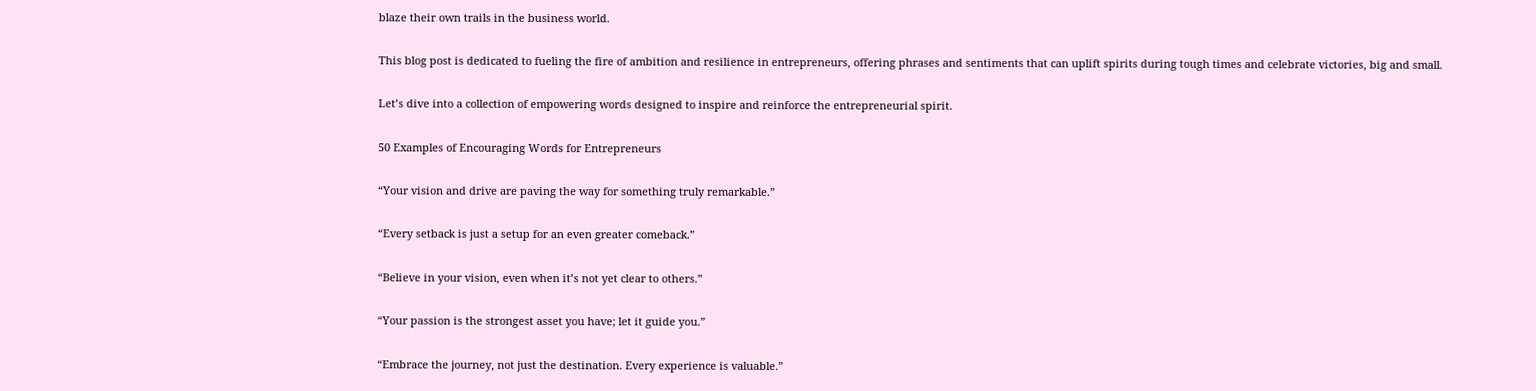blaze their own trails in the business world.

This blog post is dedicated to fueling the fire of ambition and resilience in entrepreneurs, offering phrases and sentiments that can uplift spirits during tough times and celebrate victories, big and small.

Let’s dive into a collection of empowering words designed to inspire and reinforce the entrepreneurial spirit.

50 Examples of Encouraging Words for Entrepreneurs

“Your vision and drive are paving the way for something truly remarkable.”

“Every setback is just a setup for an even greater comeback.”

“Believe in your vision, even when it’s not yet clear to others.”

“Your passion is the strongest asset you have; let it guide you.”

“Embrace the journey, not just the destination. Every experience is valuable.”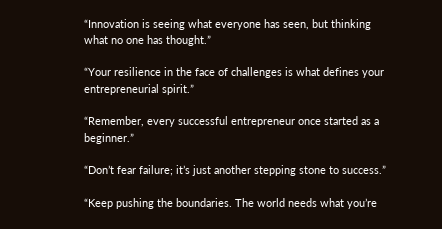“Innovation is seeing what everyone has seen, but thinking what no one has thought.”

“Your resilience in the face of challenges is what defines your entrepreneurial spirit.”

“Remember, every successful entrepreneur once started as a beginner.”

“Don’t fear failure; it’s just another stepping stone to success.”

“Keep pushing the boundaries. The world needs what you’re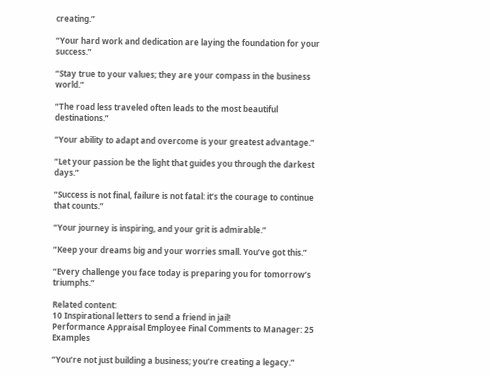creating.”

“Your hard work and dedication are laying the foundation for your success.”

“Stay true to your values; they are your compass in the business world.”

“The road less traveled often leads to the most beautiful destinations.”

“Your ability to adapt and overcome is your greatest advantage.”

“Let your passion be the light that guides you through the darkest days.”

“Success is not final, failure is not fatal: it’s the courage to continue that counts.”

“Your journey is inspiring, and your grit is admirable.”

“Keep your dreams big and your worries small. You’ve got this.”

“Every challenge you face today is preparing you for tomorrow’s triumphs.”

Related content:
10 Inspirational letters to send a friend in jail!
Performance Appraisal Employee Final Comments to Manager: 25 Examples

“You’re not just building a business; you’re creating a legacy.”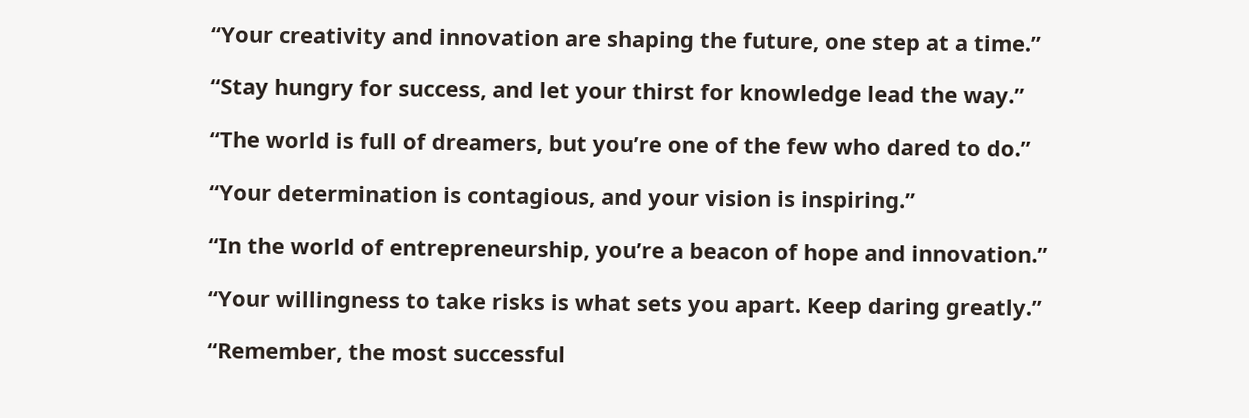“Your creativity and innovation are shaping the future, one step at a time.”

“Stay hungry for success, and let your thirst for knowledge lead the way.”

“The world is full of dreamers, but you’re one of the few who dared to do.”

“Your determination is contagious, and your vision is inspiring.”

“In the world of entrepreneurship, you’re a beacon of hope and innovation.”

“Your willingness to take risks is what sets you apart. Keep daring greatly.”

“Remember, the most successful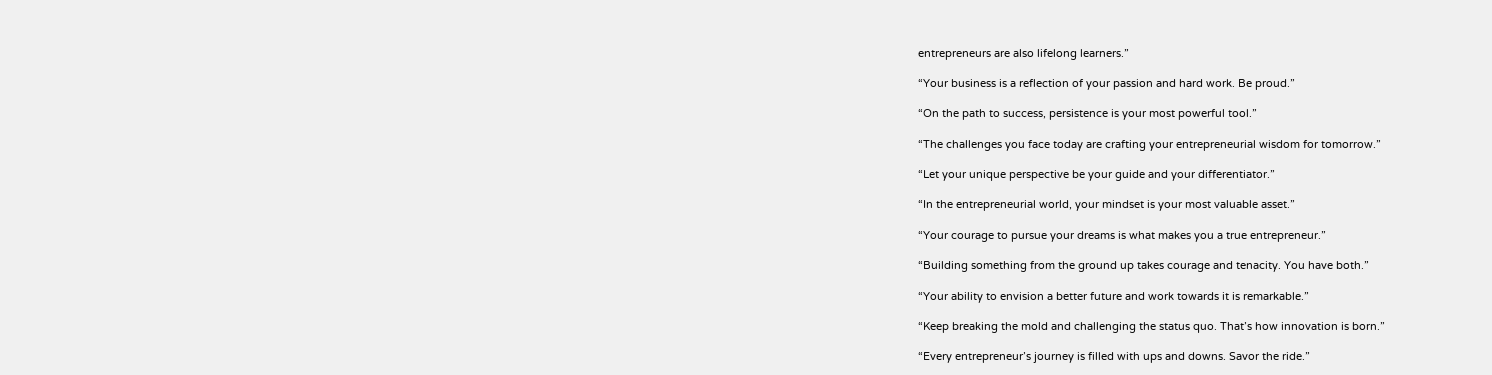entrepreneurs are also lifelong learners.”

“Your business is a reflection of your passion and hard work. Be proud.”

“On the path to success, persistence is your most powerful tool.”

“The challenges you face today are crafting your entrepreneurial wisdom for tomorrow.”

“Let your unique perspective be your guide and your differentiator.”

“In the entrepreneurial world, your mindset is your most valuable asset.”

“Your courage to pursue your dreams is what makes you a true entrepreneur.”

“Building something from the ground up takes courage and tenacity. You have both.”

“Your ability to envision a better future and work towards it is remarkable.”

“Keep breaking the mold and challenging the status quo. That’s how innovation is born.”

“Every entrepreneur’s journey is filled with ups and downs. Savor the ride.”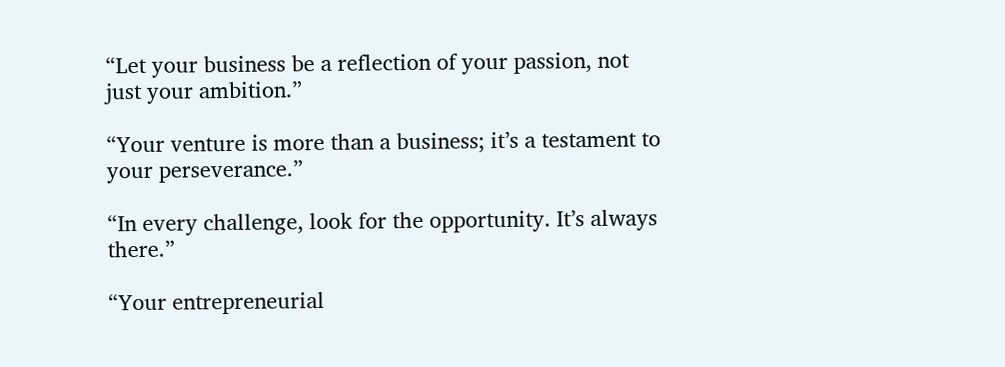“Let your business be a reflection of your passion, not just your ambition.”

“Your venture is more than a business; it’s a testament to your perseverance.”

“In every challenge, look for the opportunity. It’s always there.”

“Your entrepreneurial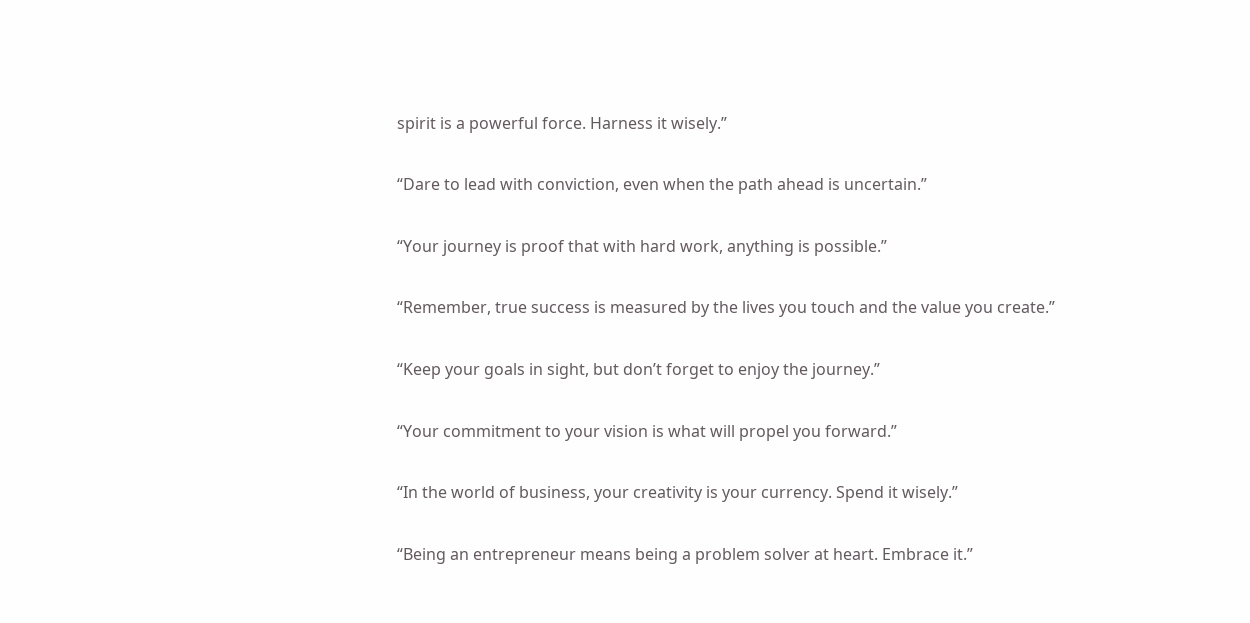spirit is a powerful force. Harness it wisely.”

“Dare to lead with conviction, even when the path ahead is uncertain.”

“Your journey is proof that with hard work, anything is possible.”

“Remember, true success is measured by the lives you touch and the value you create.”

“Keep your goals in sight, but don’t forget to enjoy the journey.”

“Your commitment to your vision is what will propel you forward.”

“In the world of business, your creativity is your currency. Spend it wisely.”

“Being an entrepreneur means being a problem solver at heart. Embrace it.”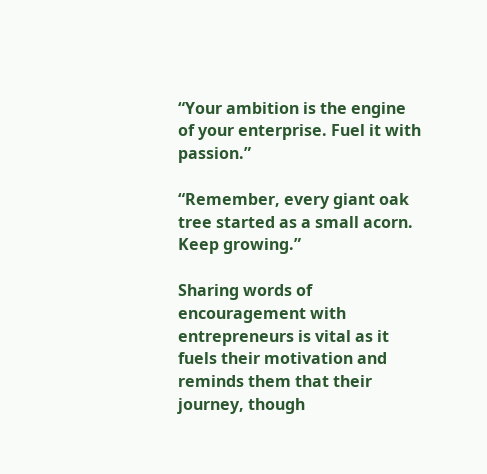“Your ambition is the engine of your enterprise. Fuel it with passion.”

“Remember, every giant oak tree started as a small acorn. Keep growing.”

Sharing words of encouragement with entrepreneurs is vital as it fuels their motivation and reminds them that their journey, though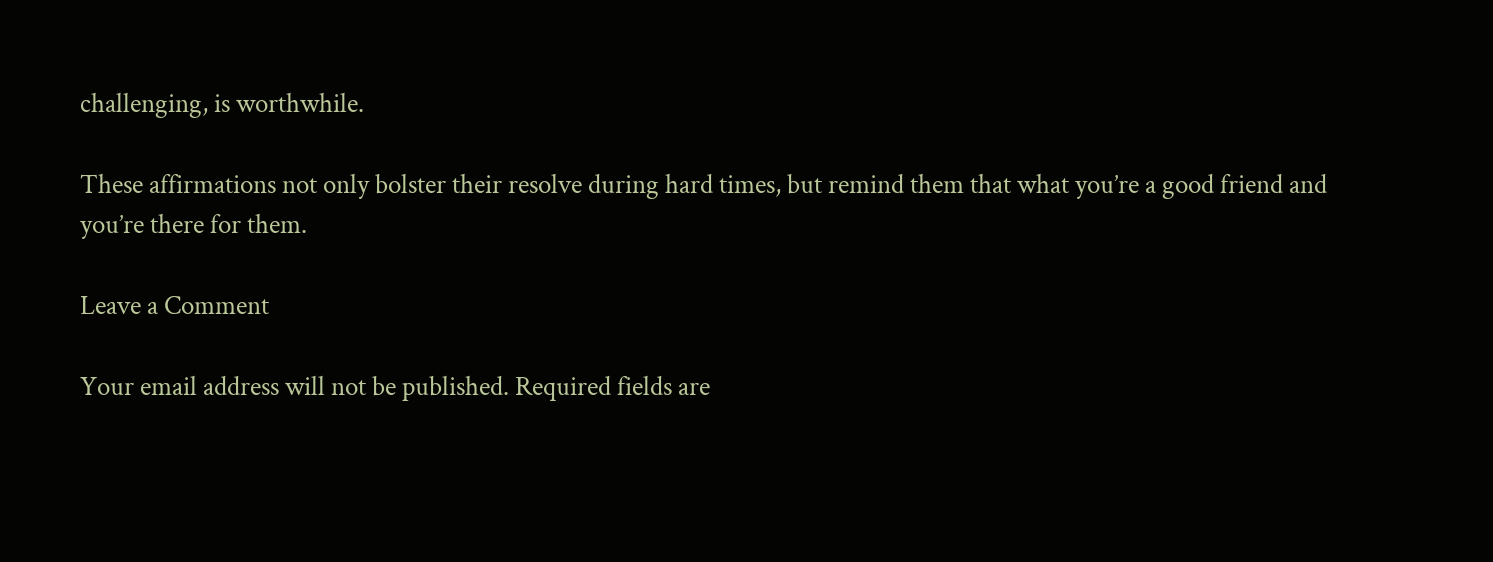challenging, is worthwhile.

These affirmations not only bolster their resolve during hard times, but remind them that what you’re a good friend and you’re there for them.

Leave a Comment

Your email address will not be published. Required fields are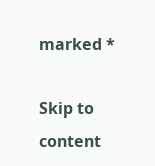marked *

Skip to content